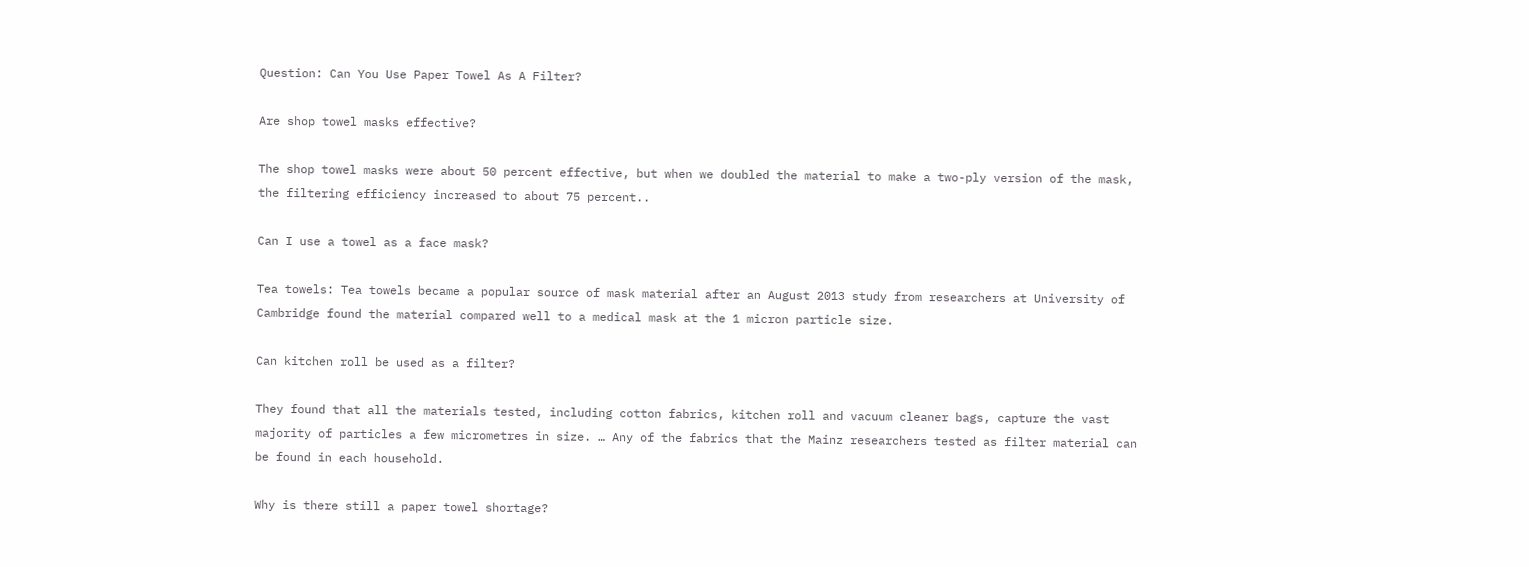Question: Can You Use Paper Towel As A Filter?

Are shop towel masks effective?

The shop towel masks were about 50 percent effective, but when we doubled the material to make a two-ply version of the mask, the filtering efficiency increased to about 75 percent..

Can I use a towel as a face mask?

Tea towels: Tea towels became a popular source of mask material after an August 2013 study from researchers at University of Cambridge found the material compared well to a medical mask at the 1 micron particle size.

Can kitchen roll be used as a filter?

They found that all the materials tested, including cotton fabrics, kitchen roll and vacuum cleaner bags, capture the vast majority of particles a few micrometres in size. … Any of the fabrics that the Mainz researchers tested as filter material can be found in each household.

Why is there still a paper towel shortage?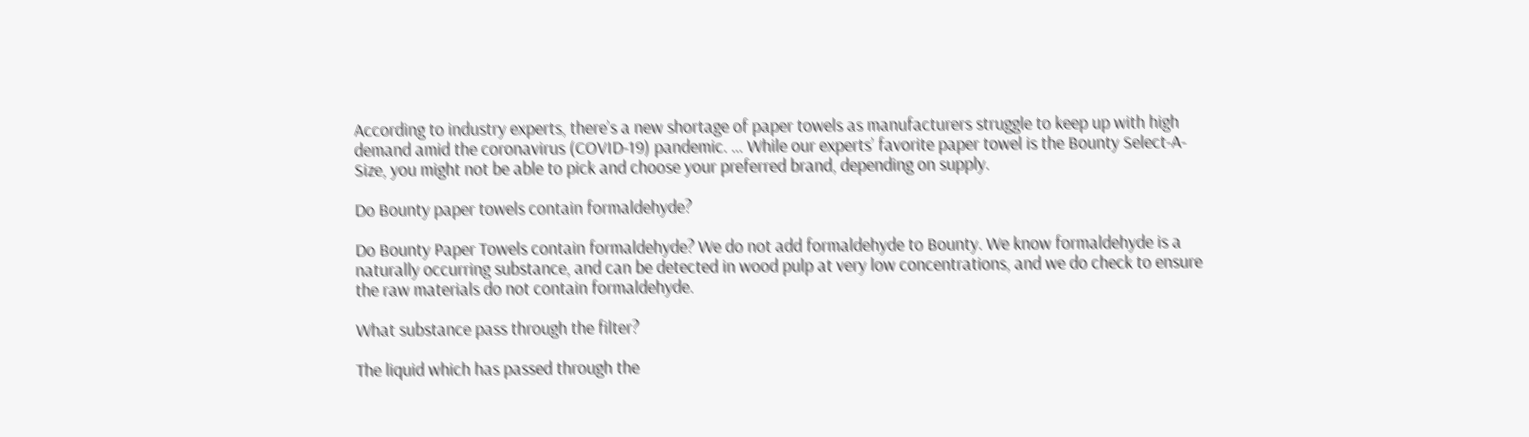According to industry experts, there’s a new shortage of paper towels as manufacturers struggle to keep up with high demand amid the coronavirus (COVID-19) pandemic. … While our experts’ favorite paper towel is the Bounty Select-A-Size, you might not be able to pick and choose your preferred brand, depending on supply.

Do Bounty paper towels contain formaldehyde?

Do Bounty Paper Towels contain formaldehyde? We do not add formaldehyde to Bounty. We know formaldehyde is a naturally occurring substance, and can be detected in wood pulp at very low concentrations, and we do check to ensure the raw materials do not contain formaldehyde.

What substance pass through the filter?

The liquid which has passed through the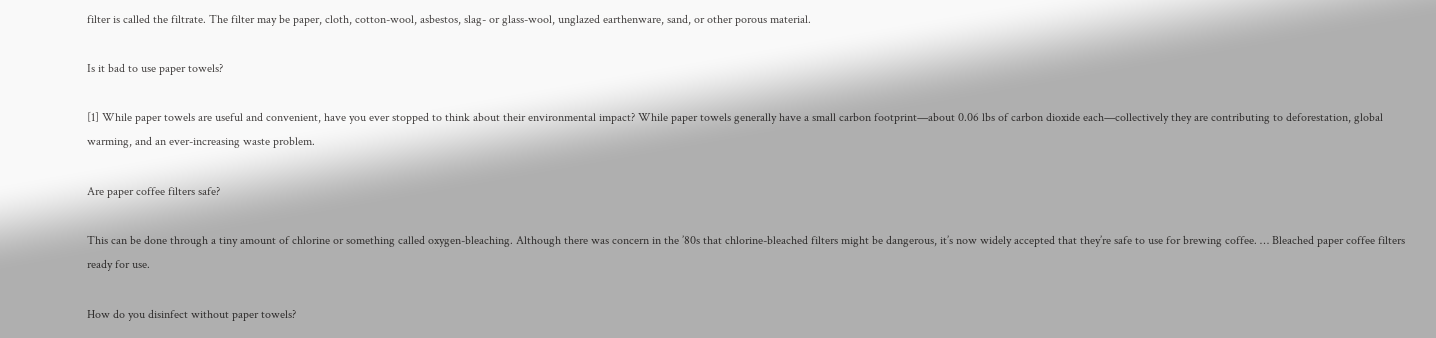filter is called the filtrate. The filter may be paper, cloth, cotton-wool, asbestos, slag- or glass-wool, unglazed earthenware, sand, or other porous material.

Is it bad to use paper towels?

[1] While paper towels are useful and convenient, have you ever stopped to think about their environmental impact? While paper towels generally have a small carbon footprint—about 0.06 lbs of carbon dioxide each—collectively they are contributing to deforestation, global warming, and an ever-increasing waste problem.

Are paper coffee filters safe?

This can be done through a tiny amount of chlorine or something called oxygen-bleaching. Although there was concern in the ’80s that chlorine-bleached filters might be dangerous, it’s now widely accepted that they’re safe to use for brewing coffee. … Bleached paper coffee filters ready for use.

How do you disinfect without paper towels?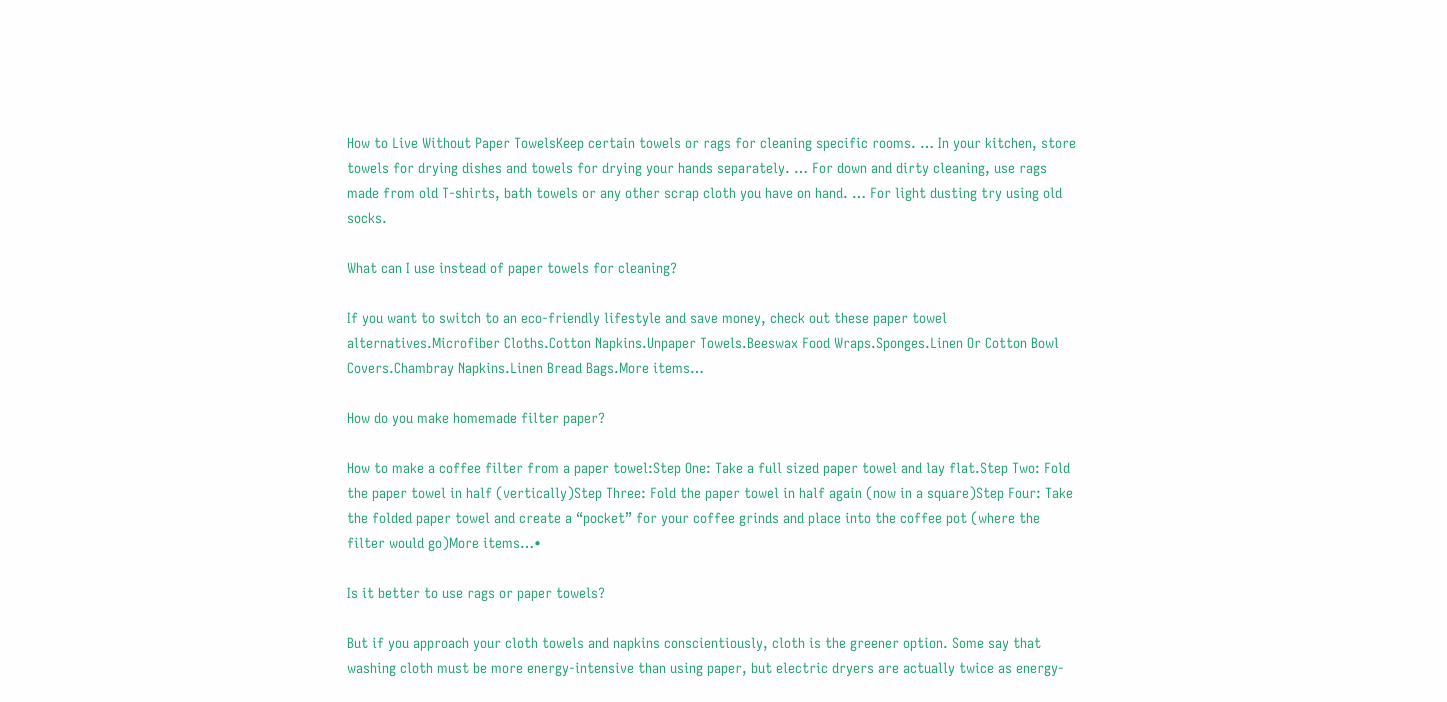How to Live Without Paper TowelsKeep certain towels or rags for cleaning specific rooms. … In your kitchen, store towels for drying dishes and towels for drying your hands separately. … For down and dirty cleaning, use rags made from old T-shirts, bath towels or any other scrap cloth you have on hand. … For light dusting try using old socks.

What can I use instead of paper towels for cleaning?

If you want to switch to an eco-friendly lifestyle and save money, check out these paper towel alternatives.Microfiber Cloths.Cotton Napkins.Unpaper Towels.Beeswax Food Wraps.Sponges.Linen Or Cotton Bowl Covers.Chambray Napkins.Linen Bread Bags.More items…

How do you make homemade filter paper?

How to make a coffee filter from a paper towel:Step One: Take a full sized paper towel and lay flat.Step Two: Fold the paper towel in half (vertically)Step Three: Fold the paper towel in half again (now in a square)Step Four: Take the folded paper towel and create a “pocket” for your coffee grinds and place into the coffee pot (where the filter would go)More items…•

Is it better to use rags or paper towels?

But if you approach your cloth towels and napkins conscientiously, cloth is the greener option. Some say that washing cloth must be more energy-intensive than using paper, but electric dryers are actually twice as energy-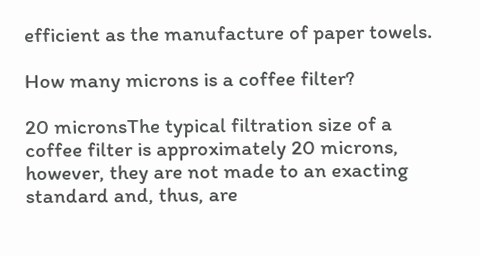efficient as the manufacture of paper towels.

How many microns is a coffee filter?

20 micronsThe typical filtration size of a coffee filter is approximately 20 microns, however, they are not made to an exacting standard and, thus, are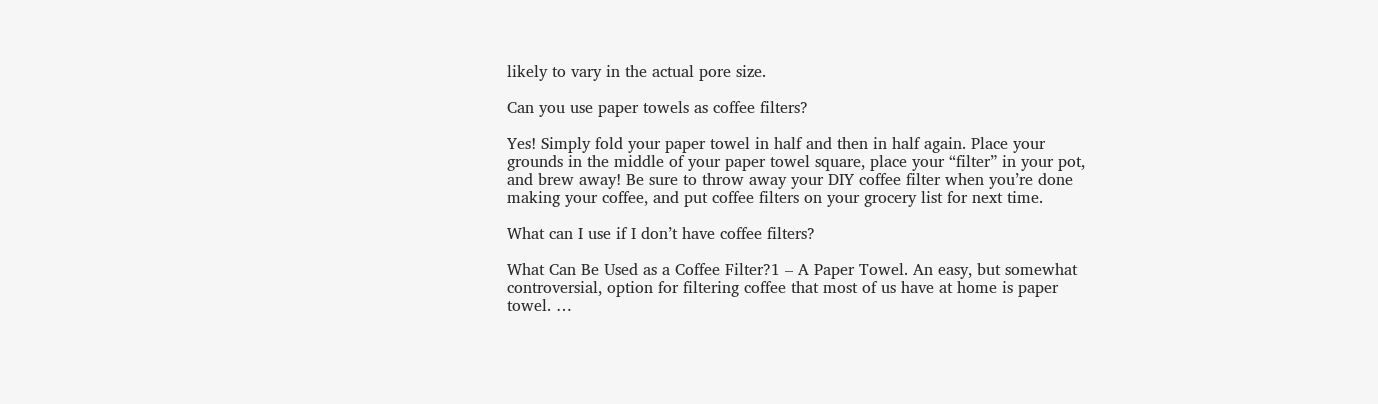likely to vary in the actual pore size.

Can you use paper towels as coffee filters?

Yes! Simply fold your paper towel in half and then in half again. Place your grounds in the middle of your paper towel square, place your “filter” in your pot, and brew away! Be sure to throw away your DIY coffee filter when you’re done making your coffee, and put coffee filters on your grocery list for next time.

What can I use if I don’t have coffee filters?

What Can Be Used as a Coffee Filter?1 – A Paper Towel. An easy, but somewhat controversial, option for filtering coffee that most of us have at home is paper towel. …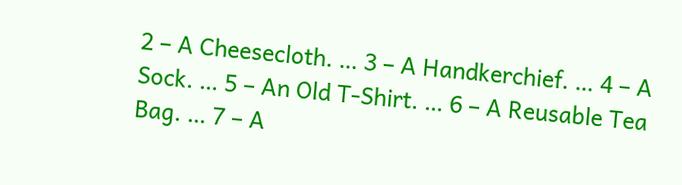2 – A Cheesecloth. … 3 – A Handkerchief. … 4 – A Sock. … 5 – An Old T-Shirt. … 6 – A Reusable Tea Bag. … 7 – A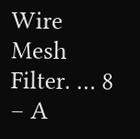Wire Mesh Filter. … 8 – A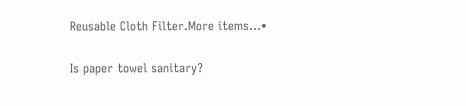Reusable Cloth Filter.More items…•

Is paper towel sanitary?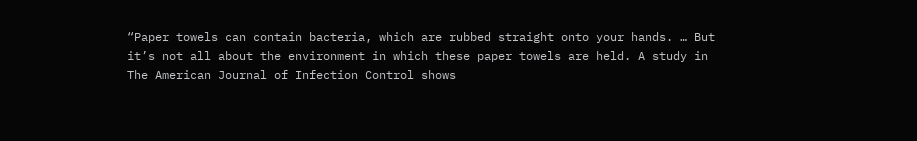“Paper towels can contain bacteria, which are rubbed straight onto your hands. … But it’s not all about the environment in which these paper towels are held. A study in The American Journal of Infection Control shows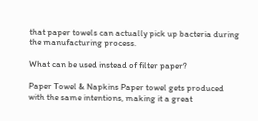that paper towels can actually pick up bacteria during the manufacturing process.

What can be used instead of filter paper?

Paper Towel & Napkins Paper towel gets produced with the same intentions, making it a great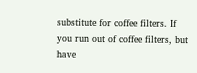substitute for coffee filters. If you run out of coffee filters, but have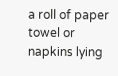a roll of paper towel or napkins lying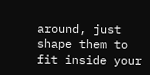around, just shape them to fit inside your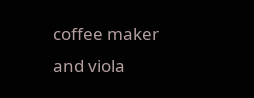coffee maker and viola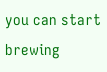you can start brewing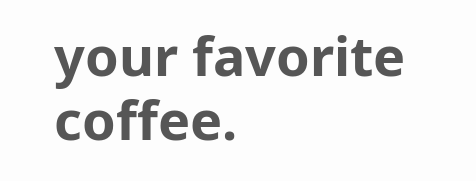your favorite coffee.